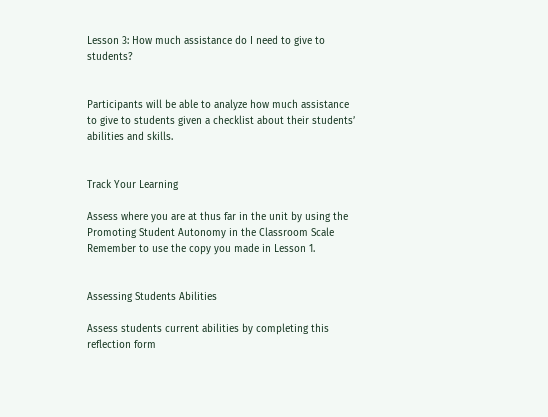Lesson 3: How much assistance do I need to give to students?


Participants will be able to analyze how much assistance to give to students given a checklist about their students’ abilities and skills.


Track Your Learning

Assess where you are at thus far in the unit by using the Promoting Student Autonomy in the Classroom Scale Remember to use the copy you made in Lesson 1.


Assessing Students Abilities

Assess students current abilities by completing this reflection form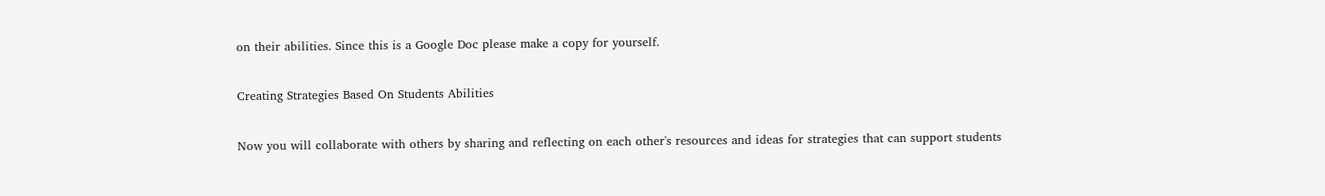on their abilities. Since this is a Google Doc please make a copy for yourself.

Creating Strategies Based On Students Abilities

Now you will collaborate with others by sharing and reflecting on each other's resources and ideas for strategies that can support students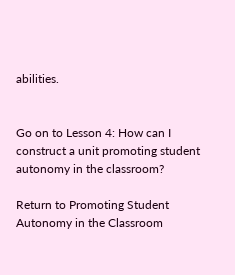abilities.


Go on to Lesson 4: How can I construct a unit promoting student autonomy in the classroom?

Return to Promoting Student Autonomy in the Classroom